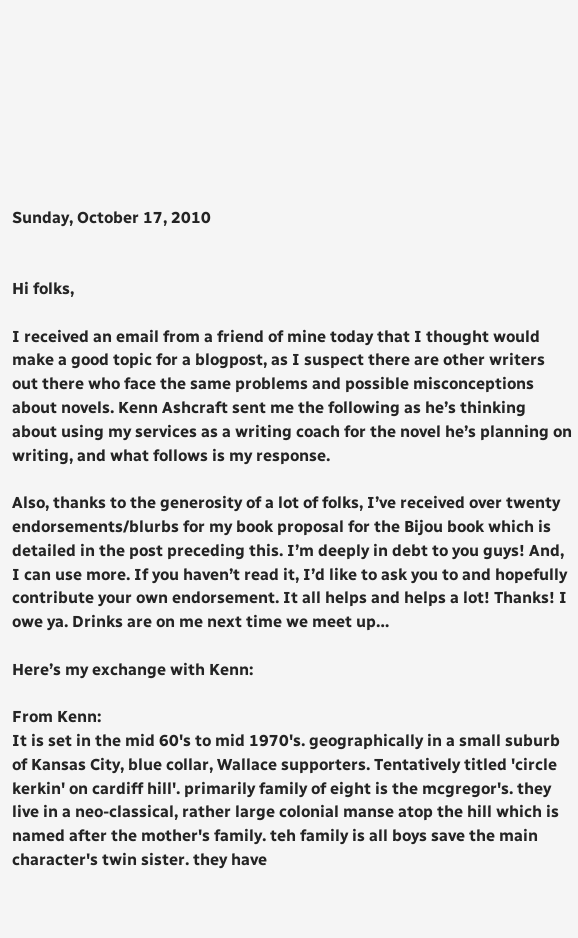Sunday, October 17, 2010


Hi folks,

I received an email from a friend of mine today that I thought would make a good topic for a blogpost, as I suspect there are other writers out there who face the same problems and possible misconceptions about novels. Kenn Ashcraft sent me the following as he’s thinking about using my services as a writing coach for the novel he’s planning on writing, and what follows is my response.

Also, thanks to the generosity of a lot of folks, I’ve received over twenty endorsements/blurbs for my book proposal for the Bijou book which is detailed in the post preceding this. I’m deeply in debt to you guys! And, I can use more. If you haven’t read it, I’d like to ask you to and hopefully contribute your own endorsement. It all helps and helps a lot! Thanks! I owe ya. Drinks are on me next time we meet up…

Here’s my exchange with Kenn:

From Kenn:
It is set in the mid 60's to mid 1970's. geographically in a small suburb of Kansas City, blue collar, Wallace supporters. Tentatively titled 'circle kerkin' on cardiff hill'. primarily family of eight is the mcgregor's. they live in a neo-classical, rather large colonial manse atop the hill which is named after the mother's family. teh family is all boys save the main character's twin sister. they have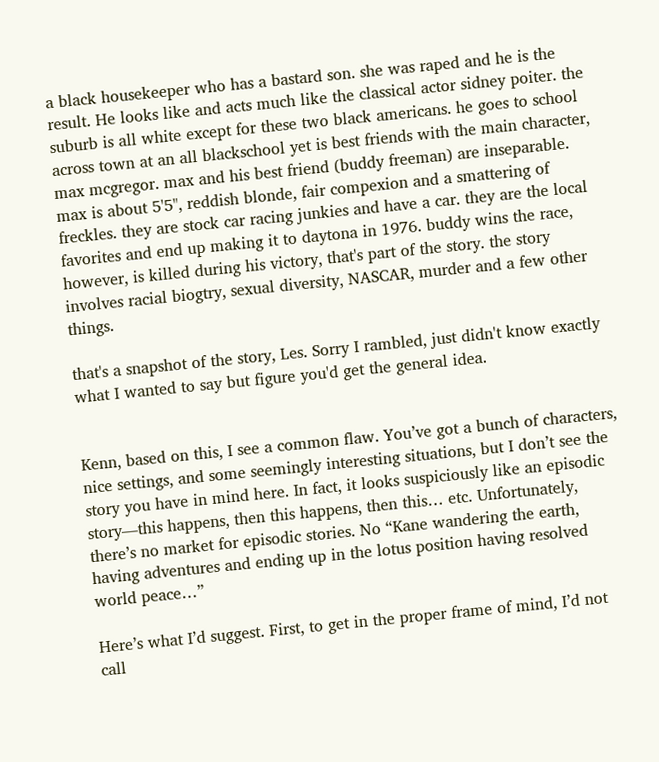a black housekeeper who has a bastard son. she was raped and he is the result. He looks like and acts much like the classical actor sidney poiter. the suburb is all white except for these two black americans. he goes to school across town at an all blackschool yet is best friends with the main character, max mcgregor. max and his best friend (buddy freeman) are inseparable. max is about 5'5", reddish blonde, fair compexion and a smattering of freckles. they are stock car racing junkies and have a car. they are the local favorites and end up making it to daytona in 1976. buddy wins the race, however, is killed during his victory, that's part of the story. the story involves racial biogtry, sexual diversity, NASCAR, murder and a few other things.

that's a snapshot of the story, Les. Sorry I rambled, just didn't know exactly what I wanted to say but figure you'd get the general idea.


Kenn, based on this, I see a common flaw. You’ve got a bunch of characters, nice settings, and some seemingly interesting situations, but I don’t see the story you have in mind here. In fact, it looks suspiciously like an episodic story—this happens, then this happens, then this… etc. Unfortunately, there’s no market for episodic stories. No “Kane wandering the earth, having adventures and ending up in the lotus position having resolved world peace…”

Here’s what I’d suggest. First, to get in the proper frame of mind, I’d not call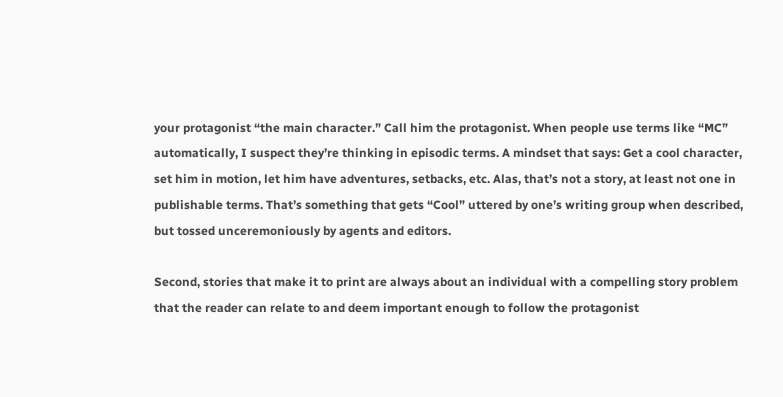your protagonist “the main character.” Call him the protagonist. When people use terms like “MC” automatically, I suspect they’re thinking in episodic terms. A mindset that says: Get a cool character, set him in motion, let him have adventures, setbacks, etc. Alas, that’s not a story, at least not one in publishable terms. That’s something that gets “Cool” uttered by one’s writing group when described, but tossed unceremoniously by agents and editors.

Second, stories that make it to print are always about an individual with a compelling story problem that the reader can relate to and deem important enough to follow the protagonist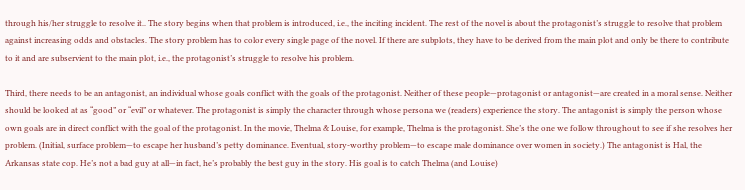through his/her struggle to resolve it.. The story begins when that problem is introduced, i.e., the inciting incident. The rest of the novel is about the protagonist’s struggle to resolve that problem against increasing odds and obstacles. The story problem has to color every single page of the novel. If there are subplots, they have to be derived from the main plot and only be there to contribute to it and are subservient to the main plot, i.e., the protagonist’s struggle to resolve his problem.

Third, there needs to be an antagonist, an individual whose goals conflict with the goals of the protagonist. Neither of these people—protagonist or antagonist—are created in a moral sense. Neither should be looked at as “good” or “evil” or whatever. The protagonist is simply the character through whose persona we (readers) experience the story. The antagonist is simply the person whose own goals are in direct conflict with the goal of the protagonist. In the movie, Thelma & Louise, for example, Thelma is the protagonist. She’s the one we follow throughout to see if she resolves her problem. (Initial, surface problem—to escape her husband’s petty dominance. Eventual, story-worthy problem—to escape male dominance over women in society.) The antagonist is Hal, the Arkansas state cop. He’s not a bad guy at all—in fact, he’s probably the best guy in the story. His goal is to catch Thelma (and Louise)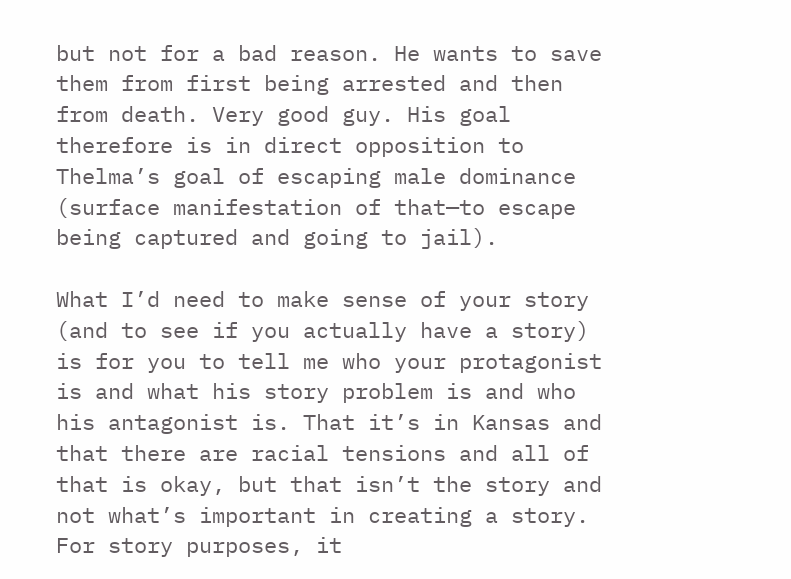but not for a bad reason. He wants to save them from first being arrested and then from death. Very good guy. His goal therefore is in direct opposition to Thelma’s goal of escaping male dominance (surface manifestation of that—to escape being captured and going to jail).

What I’d need to make sense of your story (and to see if you actually have a story) is for you to tell me who your protagonist is and what his story problem is and who his antagonist is. That it’s in Kansas and that there are racial tensions and all of that is okay, but that isn’t the story and not what’s important in creating a story. For story purposes, it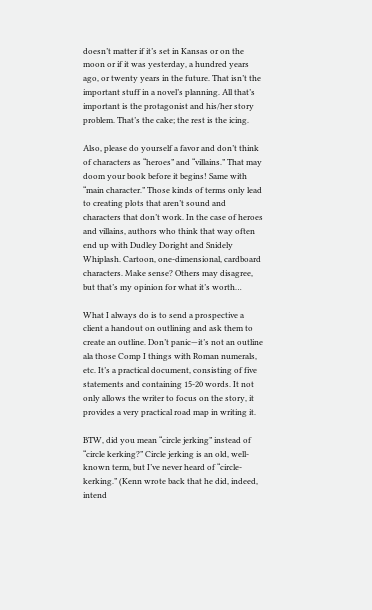doesn’t matter if it’s set in Kansas or on the moon or if it was yesterday, a hundred years ago, or twenty years in the future. That isn’t the important stuff in a novel’s planning. All that’s important is the protagonist and his/her story problem. That’s the cake; the rest is the icing.

Also, please do yourself a favor and don’t think of characters as “heroes” and “villains.” That may doom your book before it begins! Same with “main character.” Those kinds of terms only lead to creating plots that aren’t sound and characters that don’t work. In the case of heroes and villains, authors who think that way often end up with Dudley Doright and Snidely Whiplash. Cartoon, one-dimensional, cardboard characters. Make sense? Others may disagree, but that’s my opinion for what it’s worth…

What I always do is to send a prospective a client a handout on outlining and ask them to create an outline. Don’t panic—it’s not an outline ala those Comp I things with Roman numerals, etc. It’s a practical document, consisting of five statements and containing 15-20 words. It not only allows the writer to focus on the story, it provides a very practical road map in writing it.

BTW, did you mean “circle jerking” instead of “circle kerking?” Circle jerking is an old, well-known term, but I’ve never heard of “circle-kerking.” (Kenn wrote back that he did, indeed, intend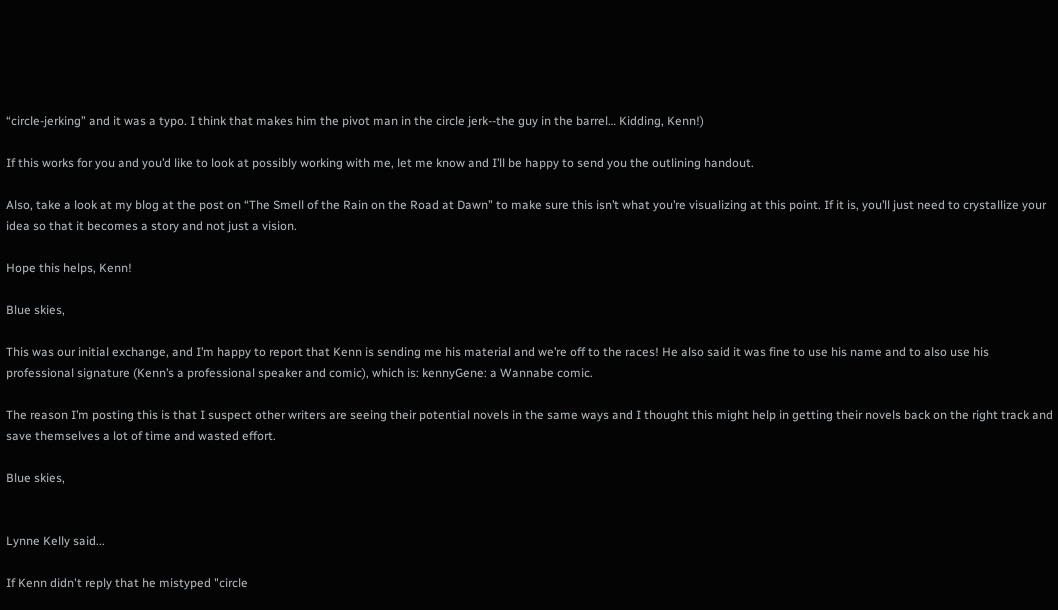“circle-jerking” and it was a typo. I think that makes him the pivot man in the circle jerk--the guy in the barrel… Kidding, Kenn!)

If this works for you and you’d like to look at possibly working with me, let me know and I’ll be happy to send you the outlining handout.

Also, take a look at my blog at the post on “The Smell of the Rain on the Road at Dawn” to make sure this isn’t what you’re visualizing at this point. If it is, you’ll just need to crystallize your idea so that it becomes a story and not just a vision.

Hope this helps, Kenn!

Blue skies,

This was our initial exchange, and I’m happy to report that Kenn is sending me his material and we’re off to the races! He also said it was fine to use his name and to also use his professional signature (Kenn’s a professional speaker and comic), which is: kennyGene: a Wannabe comic.

The reason I’m posting this is that I suspect other writers are seeing their potential novels in the same ways and I thought this might help in getting their novels back on the right track and save themselves a lot of time and wasted effort.

Blue skies,


Lynne Kelly said...

If Kenn didn't reply that he mistyped "circle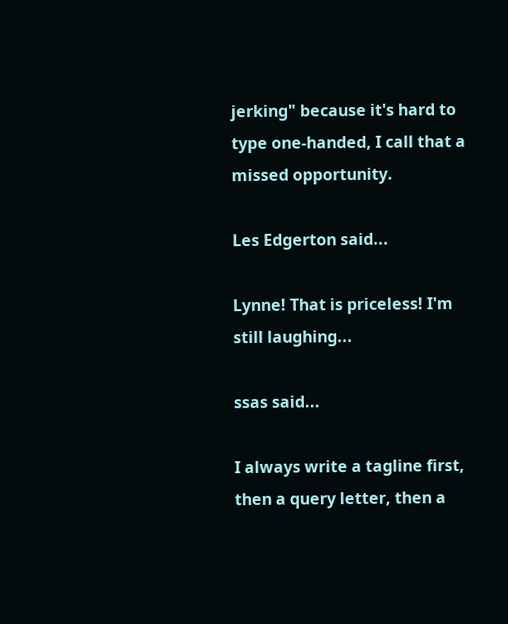jerking" because it's hard to type one-handed, I call that a missed opportunity.

Les Edgerton said...

Lynne! That is priceless! I'm still laughing...

ssas said...

I always write a tagline first, then a query letter, then a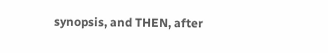synopsis, and THEN, after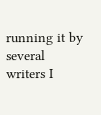running it by several writers I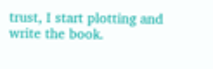trust, I start plotting and write the book.